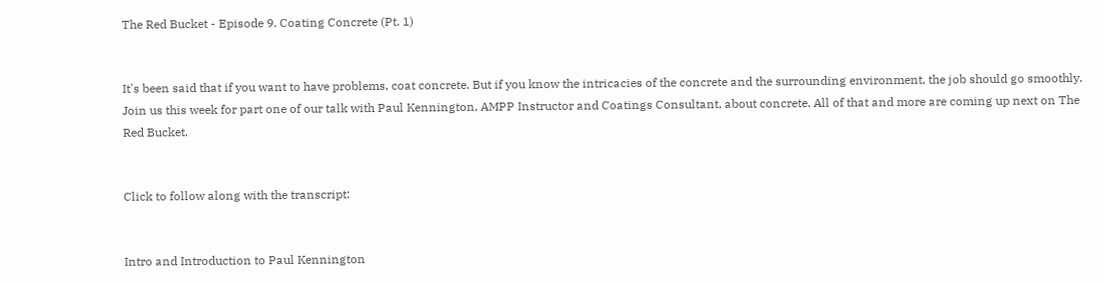The Red Bucket - Episode 9. Coating Concrete (Pt. 1)


It's been said that if you want to have problems, coat concrete. But if you know the intricacies of the concrete and the surrounding environment, the job should go smoothly. Join us this week for part one of our talk with Paul Kennington, AMPP Instructor and Coatings Consultant, about concrete. All of that and more are coming up next on The Red Bucket.


Click to follow along with the transcript:


Intro and Introduction to Paul Kennington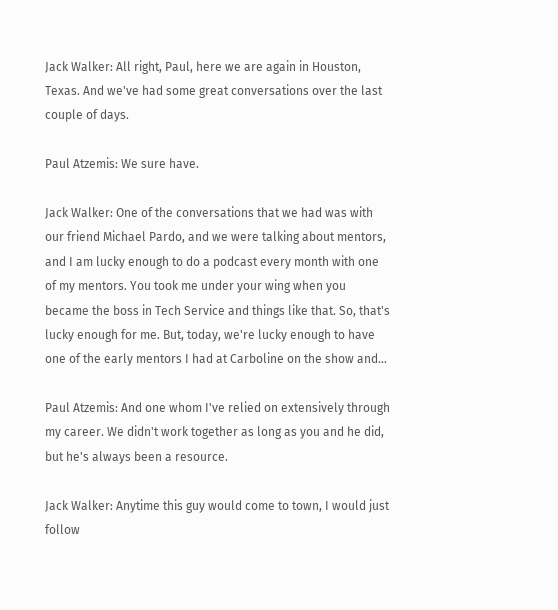Jack Walker: All right, Paul, here we are again in Houston, Texas. And we've had some great conversations over the last couple of days.

Paul Atzemis: We sure have.

Jack Walker: One of the conversations that we had was with our friend Michael Pardo, and we were talking about mentors, and I am lucky enough to do a podcast every month with one of my mentors. You took me under your wing when you became the boss in Tech Service and things like that. So, that's lucky enough for me. But, today, we're lucky enough to have one of the early mentors I had at Carboline on the show and…

Paul Atzemis: And one whom I've relied on extensively through my career. We didn't work together as long as you and he did, but he's always been a resource.

Jack Walker: Anytime this guy would come to town, I would just follow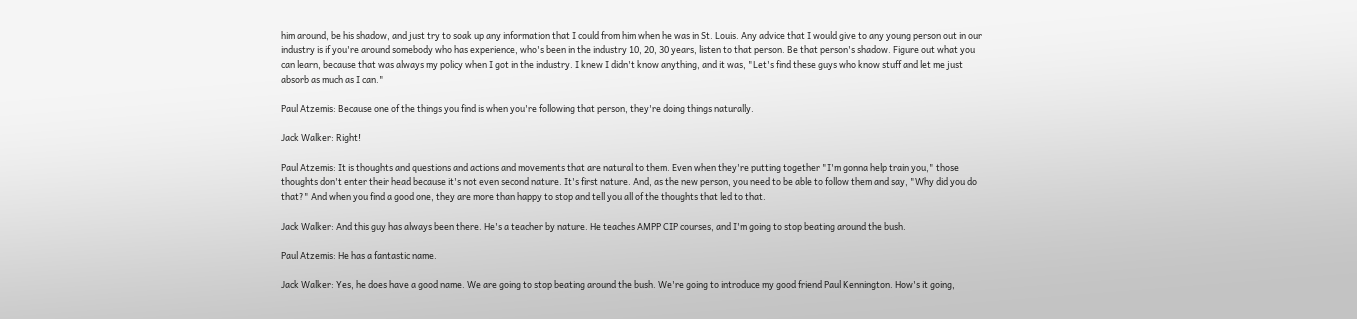him around, be his shadow, and just try to soak up any information that I could from him when he was in St. Louis. Any advice that I would give to any young person out in our industry is if you're around somebody who has experience, who's been in the industry 10, 20, 30 years, listen to that person. Be that person's shadow. Figure out what you can learn, because that was always my policy when I got in the industry. I knew I didn't know anything, and it was, "Let's find these guys who know stuff and let me just absorb as much as I can."

Paul Atzemis: Because one of the things you find is when you're following that person, they're doing things naturally.

Jack Walker: Right!

Paul Atzemis: It is thoughts and questions and actions and movements that are natural to them. Even when they're putting together "I'm gonna help train you," those thoughts don't enter their head because it's not even second nature. It's first nature. And, as the new person, you need to be able to follow them and say, "Why did you do that?" And when you find a good one, they are more than happy to stop and tell you all of the thoughts that led to that.

Jack Walker: And this guy has always been there. He's a teacher by nature. He teaches AMPP CIP courses, and I'm going to stop beating around the bush.

Paul Atzemis: He has a fantastic name.

Jack Walker: Yes, he does have a good name. We are going to stop beating around the bush. We're going to introduce my good friend Paul Kennington. How's it going,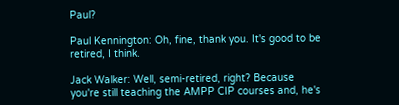Paul?

Paul Kennington: Oh, fine, thank you. It's good to be retired, I think.

Jack Walker: Well, semi-retired, right? Because you're still teaching the AMPP CIP courses and, he's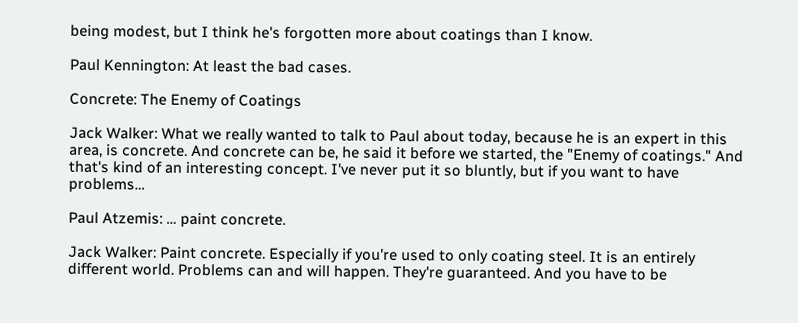being modest, but I think he's forgotten more about coatings than I know.

Paul Kennington: At least the bad cases.

Concrete: The Enemy of Coatings

Jack Walker: What we really wanted to talk to Paul about today, because he is an expert in this area, is concrete. And concrete can be, he said it before we started, the "Enemy of coatings." And that's kind of an interesting concept. I've never put it so bluntly, but if you want to have problems…

Paul Atzemis: … paint concrete.

Jack Walker: Paint concrete. Especially if you're used to only coating steel. It is an entirely different world. Problems can and will happen. They're guaranteed. And you have to be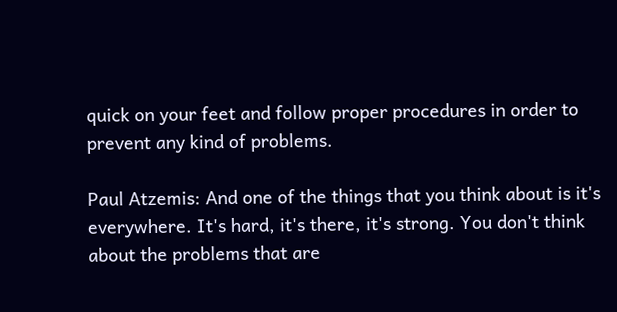quick on your feet and follow proper procedures in order to prevent any kind of problems.

Paul Atzemis: And one of the things that you think about is it's everywhere. It's hard, it's there, it's strong. You don't think about the problems that are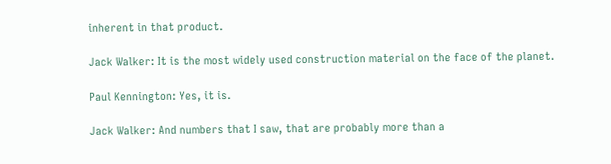inherent in that product.

Jack Walker: It is the most widely used construction material on the face of the planet.

Paul Kennington: Yes, it is.

Jack Walker: And numbers that I saw, that are probably more than a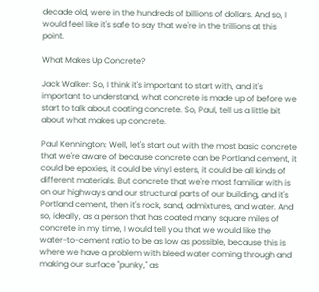decade old, were in the hundreds of billions of dollars. And so, I would feel like it's safe to say that we're in the trillions at this point.

What Makes Up Concrete?

Jack Walker: So, I think it's important to start with, and it's important to understand, what concrete is made up of before we start to talk about coating concrete. So, Paul, tell us a little bit about what makes up concrete.

Paul Kennington: Well, let's start out with the most basic concrete that we're aware of because concrete can be Portland cement, it could be epoxies, it could be vinyl esters, it could be all kinds of different materials. But concrete that we're most familiar with is on our highways and our structural parts of our building, and it's Portland cement, then it's rock, sand, admixtures, and water. And so, ideally, as a person that has coated many square miles of concrete in my time, I would tell you that we would like the water-to-cement ratio to be as low as possible, because this is where we have a problem with bleed water coming through and making our surface "punky," as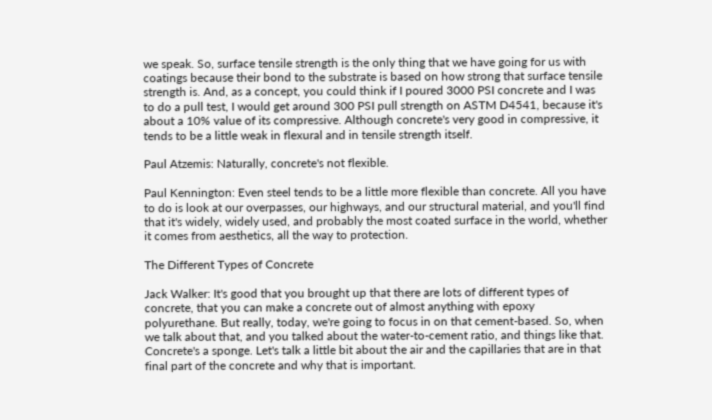we speak. So, surface tensile strength is the only thing that we have going for us with coatings because their bond to the substrate is based on how strong that surface tensile strength is. And, as a concept, you could think if I poured 3000 PSI concrete and I was to do a pull test, I would get around 300 PSI pull strength on ASTM D4541, because it's about a 10% value of its compressive. Although concrete's very good in compressive, it tends to be a little weak in flexural and in tensile strength itself.

Paul Atzemis: Naturally, concrete's not flexible.

Paul Kennington: Even steel tends to be a little more flexible than concrete. All you have to do is look at our overpasses, our highways, and our structural material, and you'll find that it's widely, widely used, and probably the most coated surface in the world, whether it comes from aesthetics, all the way to protection.

The Different Types of Concrete

Jack Walker: It's good that you brought up that there are lots of different types of concrete, that you can make a concrete out of almost anything with epoxy polyurethane. But really, today, we're going to focus in on that cement-based. So, when we talk about that, and you talked about the water-to-cement ratio, and things like that. Concrete's a sponge. Let's talk a little bit about the air and the capillaries that are in that final part of the concrete and why that is important.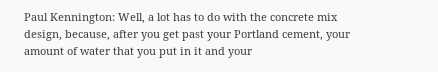Paul Kennington: Well, a lot has to do with the concrete mix design, because, after you get past your Portland cement, your amount of water that you put in it and your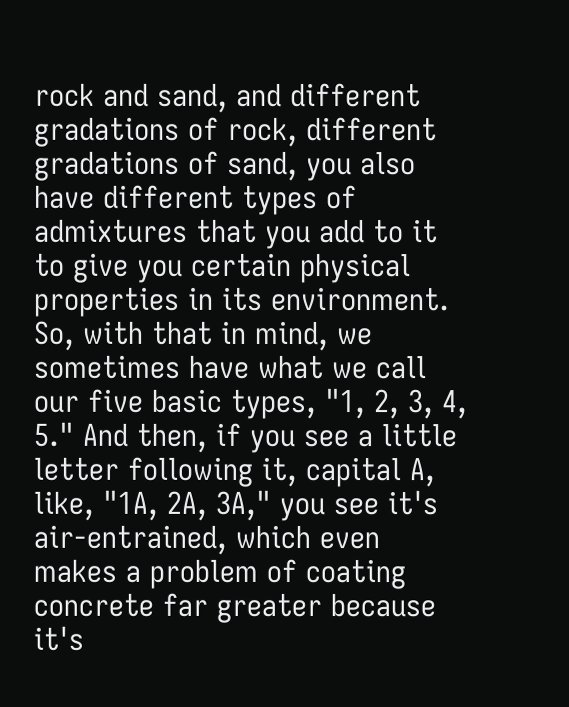rock and sand, and different gradations of rock, different gradations of sand, you also have different types of admixtures that you add to it to give you certain physical properties in its environment. So, with that in mind, we sometimes have what we call our five basic types, "1, 2, 3, 4, 5." And then, if you see a little letter following it, capital A, like, "1A, 2A, 3A," you see it's air-entrained, which even makes a problem of coating concrete far greater because it's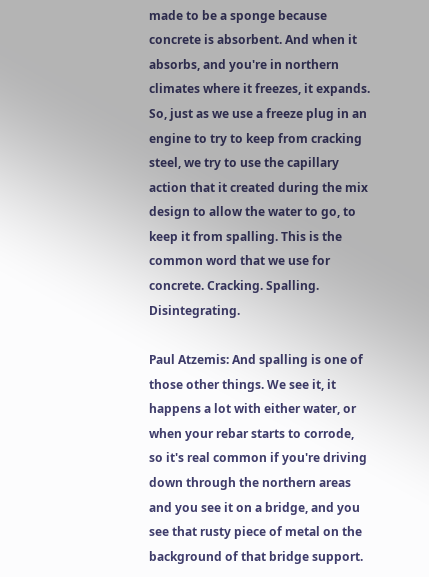made to be a sponge because concrete is absorbent. And when it absorbs, and you're in northern climates where it freezes, it expands. So, just as we use a freeze plug in an engine to try to keep from cracking steel, we try to use the capillary action that it created during the mix design to allow the water to go, to keep it from spalling. This is the common word that we use for concrete. Cracking. Spalling. Disintegrating.

Paul Atzemis: And spalling is one of those other things. We see it, it happens a lot with either water, or when your rebar starts to corrode, so it's real common if you're driving down through the northern areas and you see it on a bridge, and you see that rusty piece of metal on the background of that bridge support.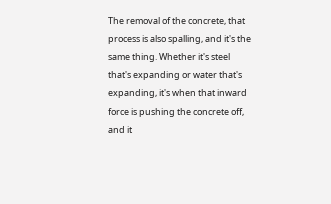The removal of the concrete, that process is also spalling, and it's the same thing. Whether it's steel that's expanding or water that's expanding, it's when that inward force is pushing the concrete off, and it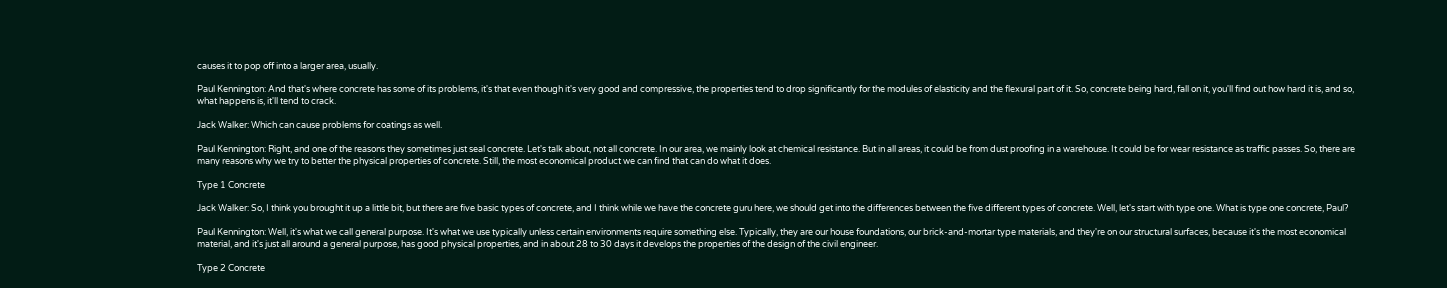causes it to pop off into a larger area, usually.

Paul Kennington: And that's where concrete has some of its problems, it's that even though it's very good and compressive, the properties tend to drop significantly for the modules of elasticity and the flexural part of it. So, concrete being hard, fall on it, you'll find out how hard it is, and so, what happens is, it'll tend to crack.

Jack Walker: Which can cause problems for coatings as well.

Paul Kennington: Right, and one of the reasons they sometimes just seal concrete. Let's talk about, not all concrete. In our area, we mainly look at chemical resistance. But in all areas, it could be from dust proofing in a warehouse. It could be for wear resistance as traffic passes. So, there are many reasons why we try to better the physical properties of concrete. Still, the most economical product we can find that can do what it does.

Type 1 Concrete

Jack Walker: So, I think you brought it up a little bit, but there are five basic types of concrete, and I think while we have the concrete guru here, we should get into the differences between the five different types of concrete. Well, let's start with type one. What is type one concrete, Paul?

Paul Kennington: Well, it's what we call general purpose. It's what we use typically unless certain environments require something else. Typically, they are our house foundations, our brick-and-mortar type materials, and they're on our structural surfaces, because it's the most economical material, and it's just all around a general purpose, has good physical properties, and in about 28 to 30 days it develops the properties of the design of the civil engineer.

Type 2 Concrete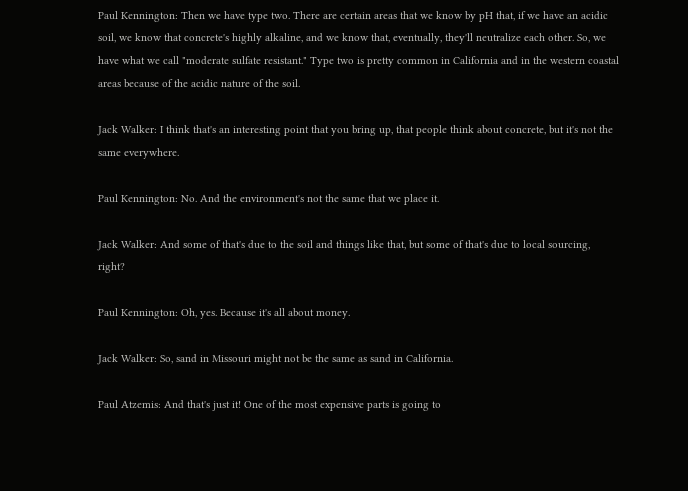Paul Kennington: Then we have type two. There are certain areas that we know by pH that, if we have an acidic soil, we know that concrete's highly alkaline, and we know that, eventually, they'll neutralize each other. So, we have what we call "moderate sulfate resistant." Type two is pretty common in California and in the western coastal areas because of the acidic nature of the soil.

Jack Walker: I think that's an interesting point that you bring up, that people think about concrete, but it's not the same everywhere.

Paul Kennington: No. And the environment's not the same that we place it.

Jack Walker: And some of that's due to the soil and things like that, but some of that's due to local sourcing, right?

Paul Kennington: Oh, yes. Because it's all about money.

Jack Walker: So, sand in Missouri might not be the same as sand in California.

Paul Atzemis: And that's just it! One of the most expensive parts is going to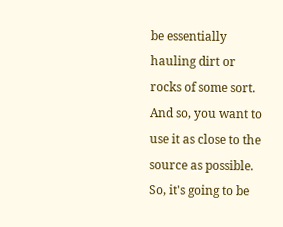be essentially hauling dirt or rocks of some sort. And so, you want to use it as close to the source as possible. So, it's going to be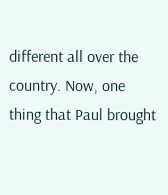different all over the country. Now, one thing that Paul brought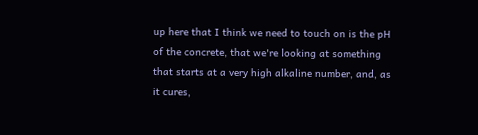up here that I think we need to touch on is the pH of the concrete, that we're looking at something that starts at a very high alkaline number, and, as it cures,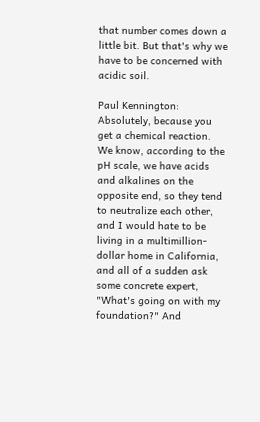that number comes down a little bit. But that's why we have to be concerned with acidic soil.

Paul Kennington: Absolutely, because you get a chemical reaction. We know, according to the pH scale, we have acids and alkalines on the opposite end, so they tend to neutralize each other, and I would hate to be living in a multimillion-dollar home in California, and all of a sudden ask some concrete expert, "What's going on with my foundation?" And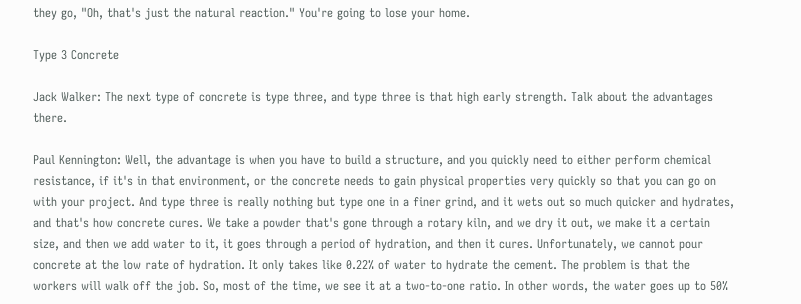they go, "Oh, that's just the natural reaction." You're going to lose your home.

Type 3 Concrete

Jack Walker: The next type of concrete is type three, and type three is that high early strength. Talk about the advantages there.

Paul Kennington: Well, the advantage is when you have to build a structure, and you quickly need to either perform chemical resistance, if it's in that environment, or the concrete needs to gain physical properties very quickly so that you can go on with your project. And type three is really nothing but type one in a finer grind, and it wets out so much quicker and hydrates, and that's how concrete cures. We take a powder that's gone through a rotary kiln, and we dry it out, we make it a certain size, and then we add water to it, it goes through a period of hydration, and then it cures. Unfortunately, we cannot pour concrete at the low rate of hydration. It only takes like 0.22% of water to hydrate the cement. The problem is that the workers will walk off the job. So, most of the time, we see it at a two-to-one ratio. In other words, the water goes up to 50%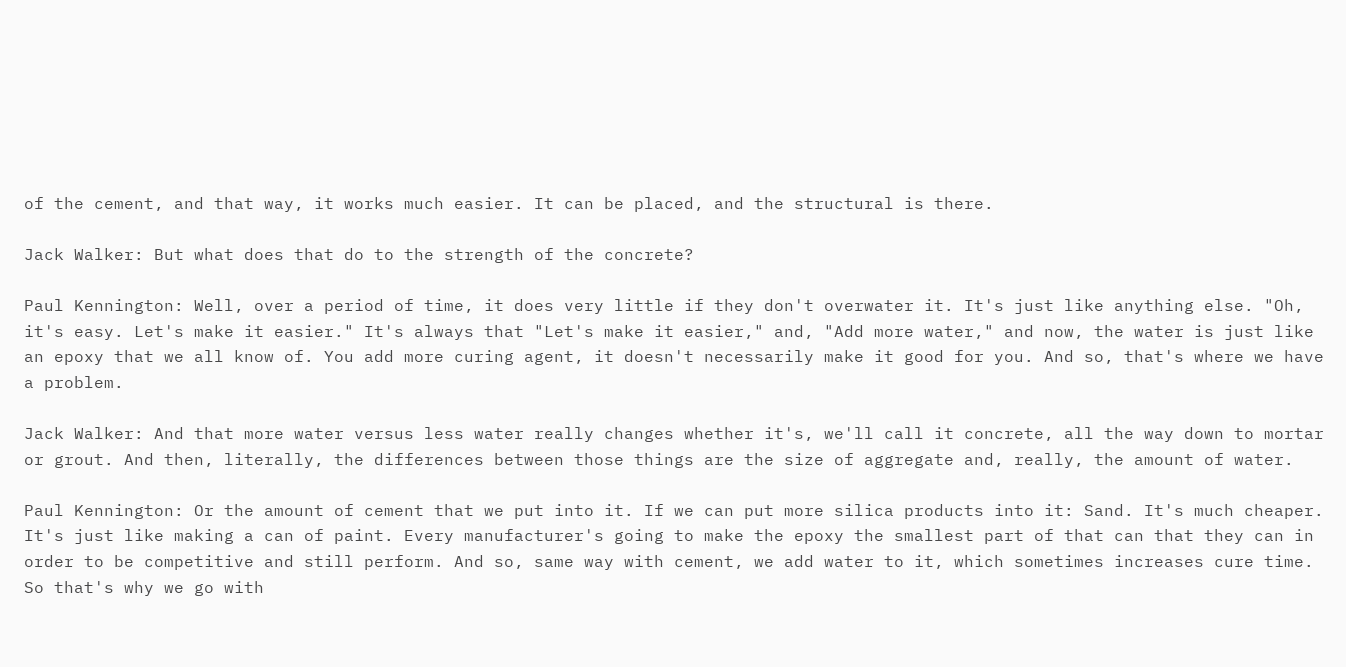of the cement, and that way, it works much easier. It can be placed, and the structural is there.

Jack Walker: But what does that do to the strength of the concrete?

Paul Kennington: Well, over a period of time, it does very little if they don't overwater it. It's just like anything else. "Oh, it's easy. Let's make it easier." It's always that "Let's make it easier," and, "Add more water," and now, the water is just like an epoxy that we all know of. You add more curing agent, it doesn't necessarily make it good for you. And so, that's where we have a problem.

Jack Walker: And that more water versus less water really changes whether it's, we'll call it concrete, all the way down to mortar or grout. And then, literally, the differences between those things are the size of aggregate and, really, the amount of water.

Paul Kennington: Or the amount of cement that we put into it. If we can put more silica products into it: Sand. It's much cheaper. It's just like making a can of paint. Every manufacturer's going to make the epoxy the smallest part of that can that they can in order to be competitive and still perform. And so, same way with cement, we add water to it, which sometimes increases cure time. So that's why we go with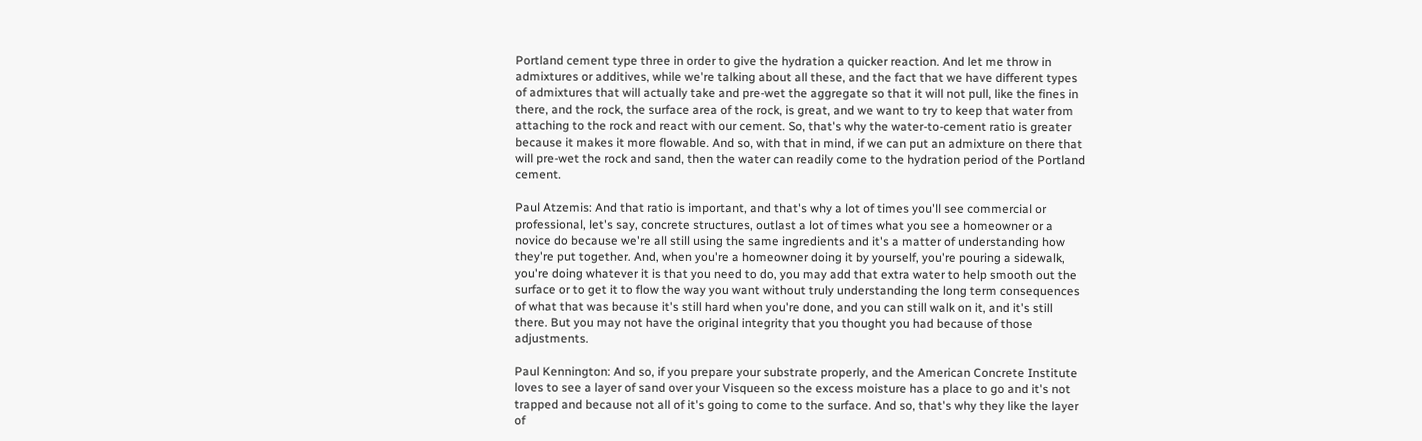Portland cement type three in order to give the hydration a quicker reaction. And let me throw in admixtures or additives, while we're talking about all these, and the fact that we have different types of admixtures that will actually take and pre-wet the aggregate so that it will not pull, like the fines in there, and the rock, the surface area of the rock, is great, and we want to try to keep that water from attaching to the rock and react with our cement. So, that's why the water-to-cement ratio is greater because it makes it more flowable. And so, with that in mind, if we can put an admixture on there that will pre-wet the rock and sand, then the water can readily come to the hydration period of the Portland cement.

Paul Atzemis: And that ratio is important, and that's why a lot of times you'll see commercial or professional, let's say, concrete structures, outlast a lot of times what you see a homeowner or a novice do because we're all still using the same ingredients and it's a matter of understanding how they're put together. And, when you're a homeowner doing it by yourself, you're pouring a sidewalk, you're doing whatever it is that you need to do, you may add that extra water to help smooth out the surface or to get it to flow the way you want without truly understanding the long term consequences of what that was because it's still hard when you're done, and you can still walk on it, and it's still there. But you may not have the original integrity that you thought you had because of those adjustments.

Paul Kennington: And so, if you prepare your substrate properly, and the American Concrete Institute loves to see a layer of sand over your Visqueen so the excess moisture has a place to go and it's not trapped and because not all of it's going to come to the surface. And so, that's why they like the layer of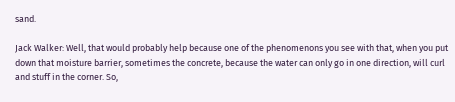sand.

Jack Walker: Well, that would probably help because one of the phenomenons you see with that, when you put down that moisture barrier, sometimes the concrete, because the water can only go in one direction, will curl and stuff in the corner. So,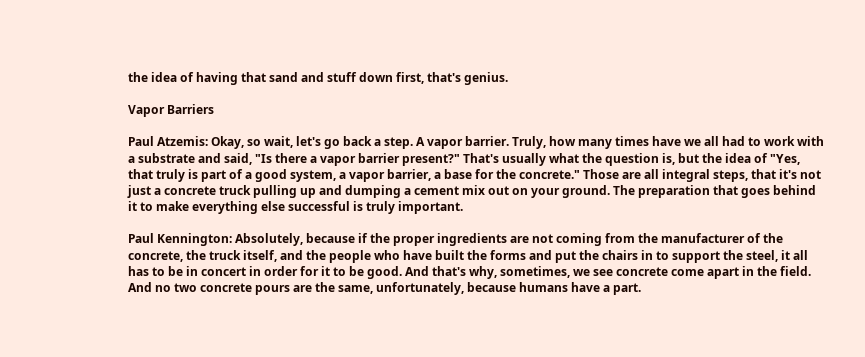the idea of having that sand and stuff down first, that's genius.

Vapor Barriers

Paul Atzemis: Okay, so wait, let's go back a step. A vapor barrier. Truly, how many times have we all had to work with a substrate and said, "Is there a vapor barrier present?" That's usually what the question is, but the idea of "Yes, that truly is part of a good system, a vapor barrier, a base for the concrete." Those are all integral steps, that it's not just a concrete truck pulling up and dumping a cement mix out on your ground. The preparation that goes behind it to make everything else successful is truly important.

Paul Kennington: Absolutely, because if the proper ingredients are not coming from the manufacturer of the concrete, the truck itself, and the people who have built the forms and put the chairs in to support the steel, it all has to be in concert in order for it to be good. And that's why, sometimes, we see concrete come apart in the field. And no two concrete pours are the same, unfortunately, because humans have a part.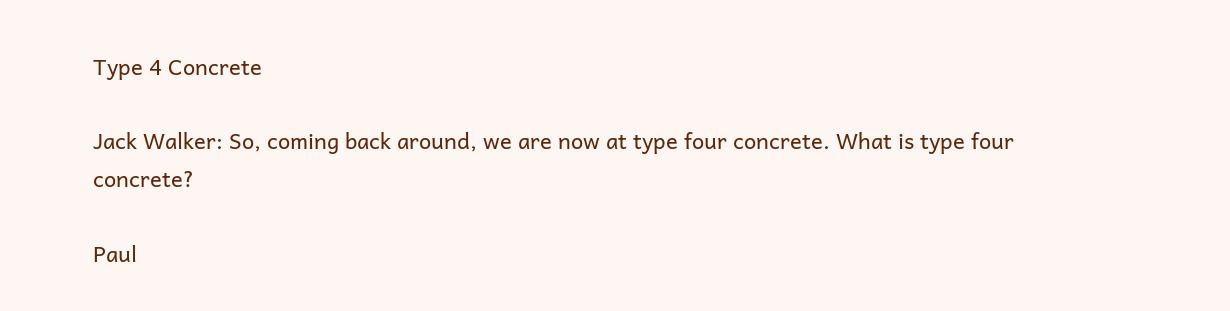Type 4 Concrete

Jack Walker: So, coming back around, we are now at type four concrete. What is type four concrete?

Paul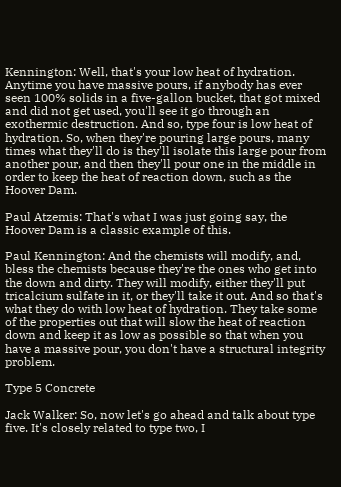Kennington: Well, that's your low heat of hydration. Anytime you have massive pours, if anybody has ever seen 100% solids in a five-gallon bucket, that got mixed and did not get used, you'll see it go through an exothermic destruction. And so, type four is low heat of hydration. So, when they're pouring large pours, many times what they'll do is they'll isolate this large pour from another pour, and then they'll pour one in the middle in order to keep the heat of reaction down, such as the Hoover Dam.

Paul Atzemis: That's what I was just going say, the Hoover Dam is a classic example of this.

Paul Kennington: And the chemists will modify, and, bless the chemists because they're the ones who get into the down and dirty. They will modify, either they'll put tricalcium sulfate in it, or they'll take it out. And so that's what they do with low heat of hydration. They take some of the properties out that will slow the heat of reaction down and keep it as low as possible so that when you have a massive pour, you don't have a structural integrity problem.

Type 5 Concrete

Jack Walker: So, now let's go ahead and talk about type five. It's closely related to type two, I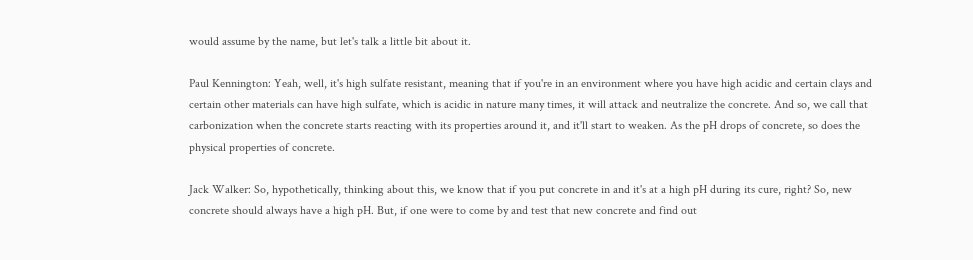would assume by the name, but let's talk a little bit about it.

Paul Kennington: Yeah, well, it's high sulfate resistant, meaning that if you're in an environment where you have high acidic and certain clays and certain other materials can have high sulfate, which is acidic in nature many times, it will attack and neutralize the concrete. And so, we call that carbonization when the concrete starts reacting with its properties around it, and it'll start to weaken. As the pH drops of concrete, so does the physical properties of concrete.

Jack Walker: So, hypothetically, thinking about this, we know that if you put concrete in and it's at a high pH during its cure, right? So, new concrete should always have a high pH. But, if one were to come by and test that new concrete and find out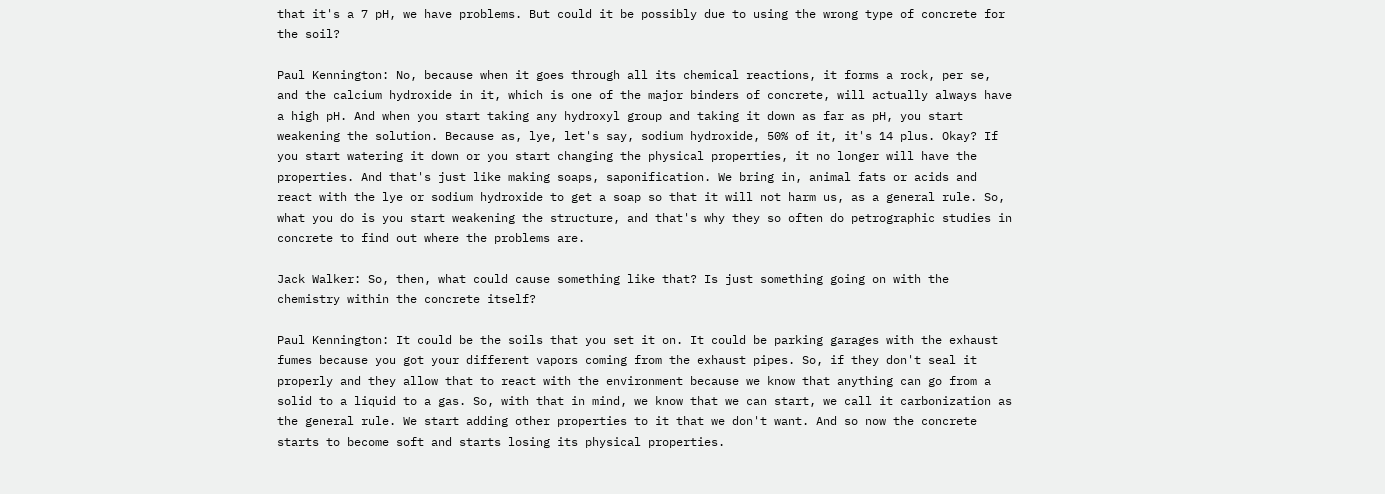that it's a 7 pH, we have problems. But could it be possibly due to using the wrong type of concrete for the soil?

Paul Kennington: No, because when it goes through all its chemical reactions, it forms a rock, per se, and the calcium hydroxide in it, which is one of the major binders of concrete, will actually always have a high pH. And when you start taking any hydroxyl group and taking it down as far as pH, you start weakening the solution. Because as, lye, let's say, sodium hydroxide, 50% of it, it's 14 plus. Okay? If you start watering it down or you start changing the physical properties, it no longer will have the properties. And that's just like making soaps, saponification. We bring in, animal fats or acids and react with the lye or sodium hydroxide to get a soap so that it will not harm us, as a general rule. So, what you do is you start weakening the structure, and that's why they so often do petrographic studies in concrete to find out where the problems are.

Jack Walker: So, then, what could cause something like that? Is just something going on with the chemistry within the concrete itself?

Paul Kennington: It could be the soils that you set it on. It could be parking garages with the exhaust fumes because you got your different vapors coming from the exhaust pipes. So, if they don't seal it properly and they allow that to react with the environment because we know that anything can go from a solid to a liquid to a gas. So, with that in mind, we know that we can start, we call it carbonization as the general rule. We start adding other properties to it that we don't want. And so now the concrete starts to become soft and starts losing its physical properties.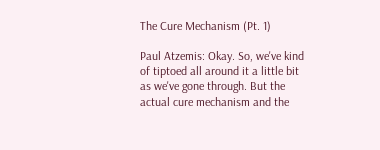The Cure Mechanism (Pt. 1)

Paul Atzemis: Okay. So, we've kind of tiptoed all around it a little bit as we've gone through. But the actual cure mechanism and the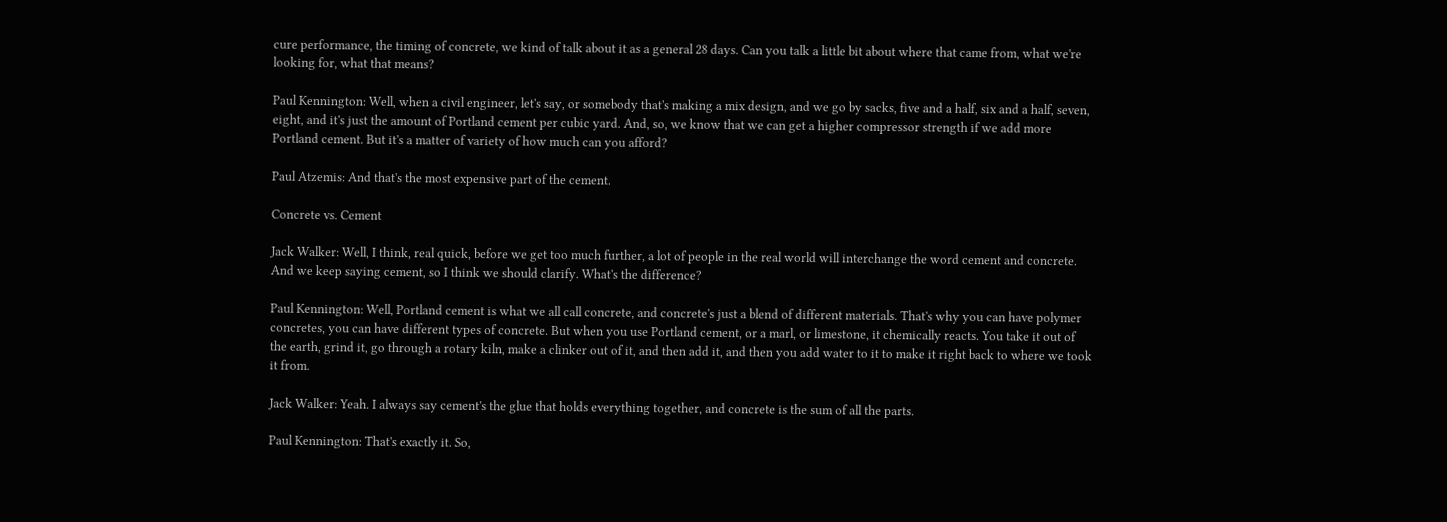cure performance, the timing of concrete, we kind of talk about it as a general 28 days. Can you talk a little bit about where that came from, what we're looking for, what that means?

Paul Kennington: Well, when a civil engineer, let's say, or somebody that's making a mix design, and we go by sacks, five and a half, six and a half, seven, eight, and it's just the amount of Portland cement per cubic yard. And, so, we know that we can get a higher compressor strength if we add more Portland cement. But it's a matter of variety of how much can you afford?

Paul Atzemis: And that's the most expensive part of the cement.

Concrete vs. Cement

Jack Walker: Well, I think, real quick, before we get too much further, a lot of people in the real world will interchange the word cement and concrete. And we keep saying cement, so I think we should clarify. What's the difference?

Paul Kennington: Well, Portland cement is what we all call concrete, and concrete's just a blend of different materials. That's why you can have polymer concretes, you can have different types of concrete. But when you use Portland cement, or a marl, or limestone, it chemically reacts. You take it out of the earth, grind it, go through a rotary kiln, make a clinker out of it, and then add it, and then you add water to it to make it right back to where we took it from.

Jack Walker: Yeah. I always say cement's the glue that holds everything together, and concrete is the sum of all the parts.

Paul Kennington: That's exactly it. So,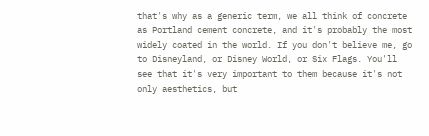that's why as a generic term, we all think of concrete as Portland cement concrete, and it's probably the most widely coated in the world. If you don't believe me, go to Disneyland, or Disney World, or Six Flags. You'll see that it's very important to them because it's not only aesthetics, but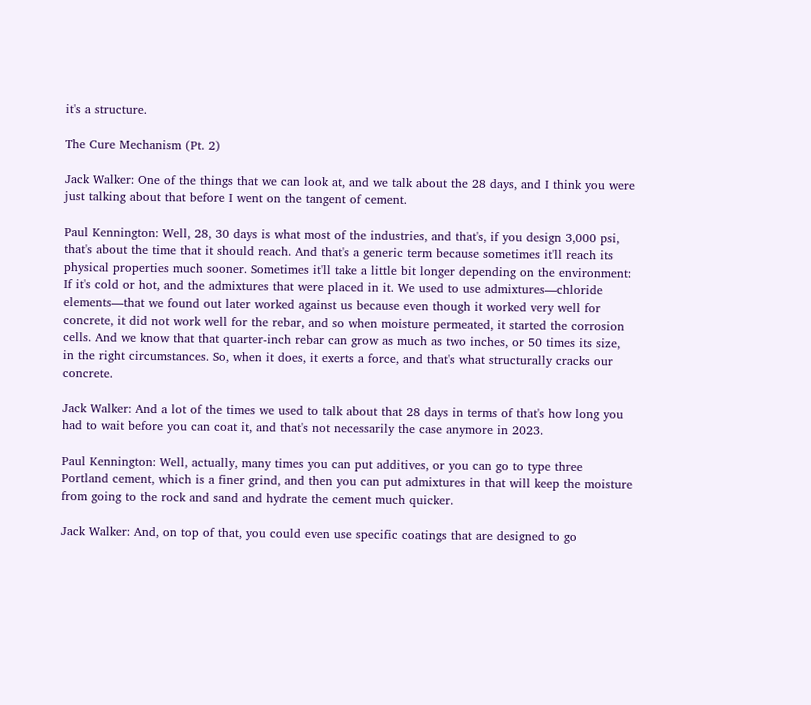it's a structure.

The Cure Mechanism (Pt. 2)

Jack Walker: One of the things that we can look at, and we talk about the 28 days, and I think you were just talking about that before I went on the tangent of cement.

Paul Kennington: Well, 28, 30 days is what most of the industries, and that's, if you design 3,000 psi, that's about the time that it should reach. And that's a generic term because sometimes it'll reach its physical properties much sooner. Sometimes it'll take a little bit longer depending on the environment: If it's cold or hot, and the admixtures that were placed in it. We used to use admixtures—chloride elements—that we found out later worked against us because even though it worked very well for concrete, it did not work well for the rebar, and so when moisture permeated, it started the corrosion cells. And we know that that quarter-inch rebar can grow as much as two inches, or 50 times its size, in the right circumstances. So, when it does, it exerts a force, and that's what structurally cracks our concrete.

Jack Walker: And a lot of the times we used to talk about that 28 days in terms of that's how long you had to wait before you can coat it, and that's not necessarily the case anymore in 2023.

Paul Kennington: Well, actually, many times you can put additives, or you can go to type three Portland cement, which is a finer grind, and then you can put admixtures in that will keep the moisture from going to the rock and sand and hydrate the cement much quicker.

Jack Walker: And, on top of that, you could even use specific coatings that are designed to go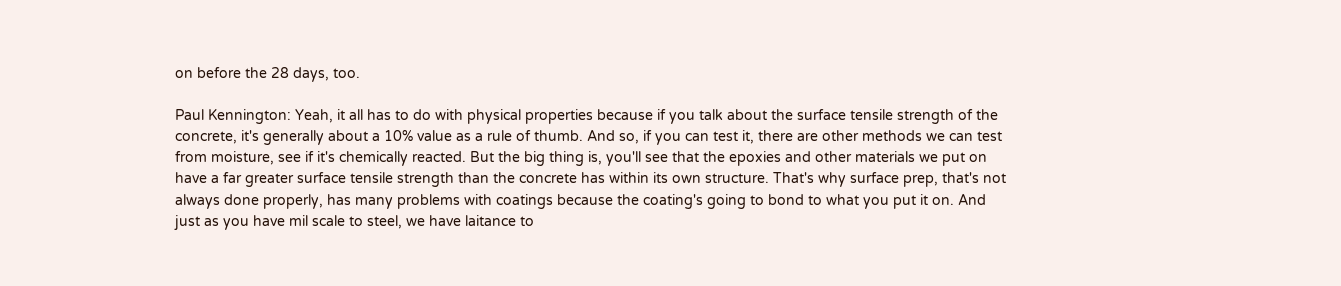on before the 28 days, too.

Paul Kennington: Yeah, it all has to do with physical properties because if you talk about the surface tensile strength of the concrete, it's generally about a 10% value as a rule of thumb. And so, if you can test it, there are other methods we can test from moisture, see if it's chemically reacted. But the big thing is, you'll see that the epoxies and other materials we put on have a far greater surface tensile strength than the concrete has within its own structure. That's why surface prep, that's not always done properly, has many problems with coatings because the coating's going to bond to what you put it on. And just as you have mil scale to steel, we have laitance to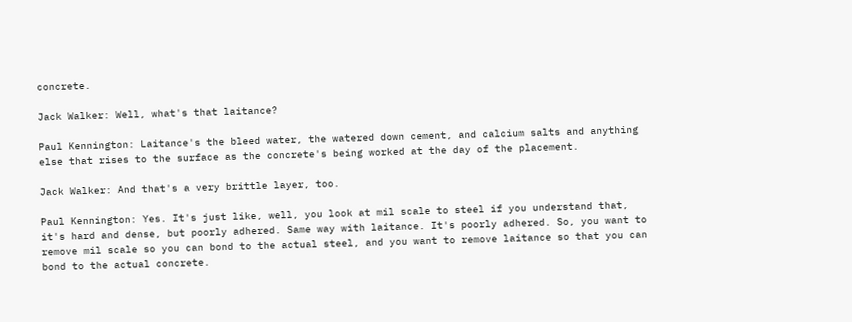concrete.

Jack Walker: Well, what's that laitance?

Paul Kennington: Laitance's the bleed water, the watered down cement, and calcium salts and anything else that rises to the surface as the concrete's being worked at the day of the placement.

Jack Walker: And that's a very brittle layer, too.

Paul Kennington: Yes. It's just like, well, you look at mil scale to steel if you understand that, it's hard and dense, but poorly adhered. Same way with laitance. It's poorly adhered. So, you want to remove mil scale so you can bond to the actual steel, and you want to remove laitance so that you can bond to the actual concrete.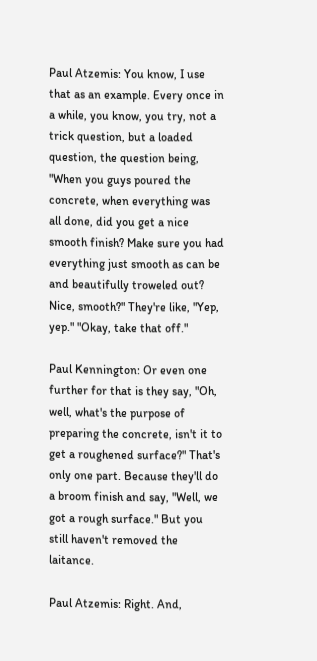Paul Atzemis: You know, I use that as an example. Every once in a while, you know, you try, not a trick question, but a loaded question, the question being, "When you guys poured the concrete, when everything was all done, did you get a nice smooth finish? Make sure you had everything just smooth as can be and beautifully troweled out? Nice, smooth?" They're like, "Yep, yep." "Okay, take that off."

Paul Kennington: Or even one further for that is they say, "Oh, well, what's the purpose of preparing the concrete, isn't it to get a roughened surface?" That's only one part. Because they'll do a broom finish and say, "Well, we got a rough surface." But you still haven't removed the laitance.

Paul Atzemis: Right. And,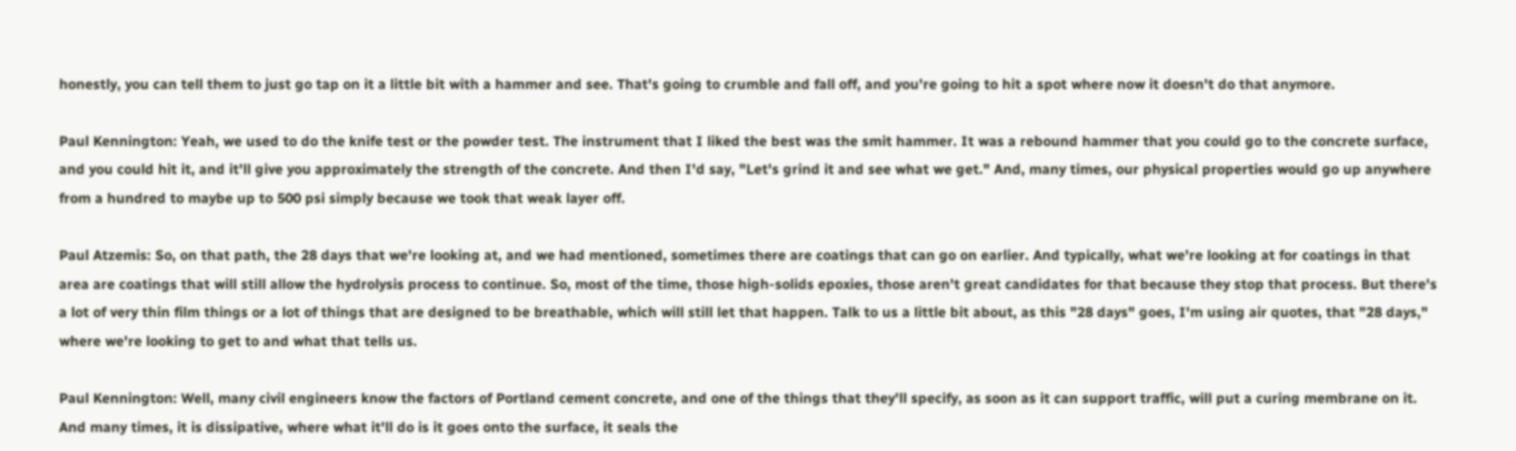honestly, you can tell them to just go tap on it a little bit with a hammer and see. That's going to crumble and fall off, and you're going to hit a spot where now it doesn't do that anymore.

Paul Kennington: Yeah, we used to do the knife test or the powder test. The instrument that I liked the best was the smit hammer. It was a rebound hammer that you could go to the concrete surface, and you could hit it, and it'll give you approximately the strength of the concrete. And then I'd say, "Let's grind it and see what we get." And, many times, our physical properties would go up anywhere from a hundred to maybe up to 500 psi simply because we took that weak layer off.

Paul Atzemis: So, on that path, the 28 days that we're looking at, and we had mentioned, sometimes there are coatings that can go on earlier. And typically, what we're looking at for coatings in that area are coatings that will still allow the hydrolysis process to continue. So, most of the time, those high-solids epoxies, those aren't great candidates for that because they stop that process. But there's a lot of very thin film things or a lot of things that are designed to be breathable, which will still let that happen. Talk to us a little bit about, as this "28 days" goes, I'm using air quotes, that "28 days," where we're looking to get to and what that tells us.

Paul Kennington: Well, many civil engineers know the factors of Portland cement concrete, and one of the things that they'll specify, as soon as it can support traffic, will put a curing membrane on it. And many times, it is dissipative, where what it'll do is it goes onto the surface, it seals the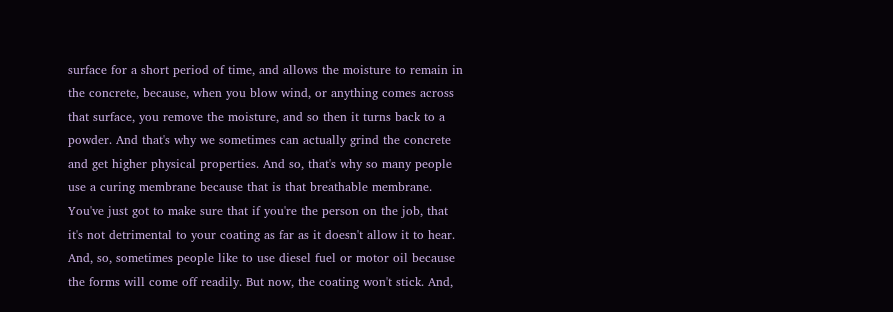surface for a short period of time, and allows the moisture to remain in the concrete, because, when you blow wind, or anything comes across that surface, you remove the moisture, and so then it turns back to a powder. And that's why we sometimes can actually grind the concrete and get higher physical properties. And so, that's why so many people use a curing membrane because that is that breathable membrane. You've just got to make sure that if you're the person on the job, that it's not detrimental to your coating as far as it doesn't allow it to hear. And, so, sometimes people like to use diesel fuel or motor oil because the forms will come off readily. But now, the coating won't stick. And,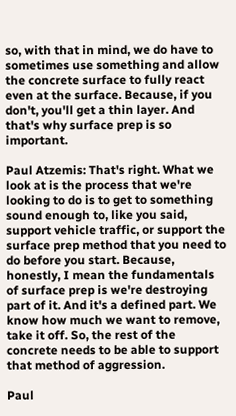so, with that in mind, we do have to sometimes use something and allow the concrete surface to fully react even at the surface. Because, if you don't, you'll get a thin layer. And that's why surface prep is so important.

Paul Atzemis: That's right. What we look at is the process that we're looking to do is to get to something sound enough to, like you said, support vehicle traffic, or support the surface prep method that you need to do before you start. Because, honestly, I mean the fundamentals of surface prep is we're destroying part of it. And it's a defined part. We know how much we want to remove, take it off. So, the rest of the concrete needs to be able to support that method of aggression.

Paul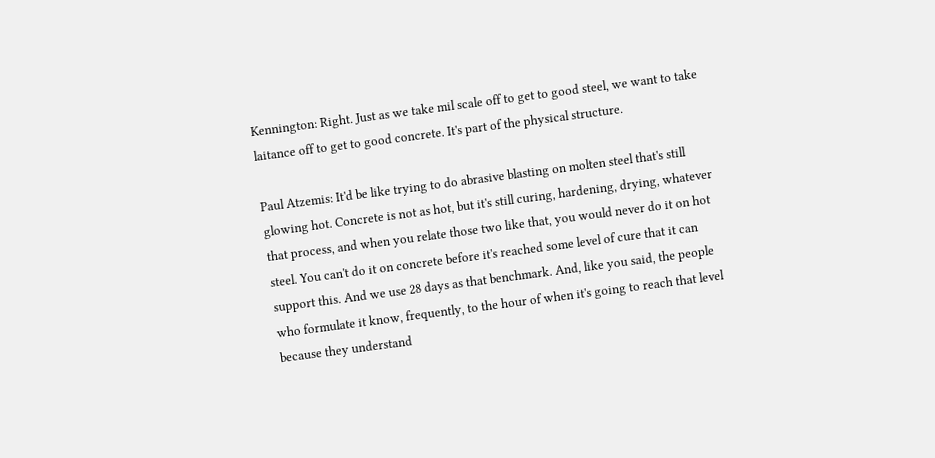Kennington: Right. Just as we take mil scale off to get to good steel, we want to take laitance off to get to good concrete. It's part of the physical structure.

Paul Atzemis: It'd be like trying to do abrasive blasting on molten steel that's still glowing hot. Concrete is not as hot, but it's still curing, hardening, drying, whatever that process, and when you relate those two like that, you would never do it on hot steel. You can't do it on concrete before it's reached some level of cure that it can support this. And we use 28 days as that benchmark. And, like you said, the people who formulate it know, frequently, to the hour of when it's going to reach that level because they understand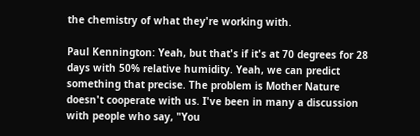the chemistry of what they're working with.

Paul Kennington: Yeah, but that's if it's at 70 degrees for 28 days with 50% relative humidity. Yeah, we can predict something that precise. The problem is Mother Nature doesn't cooperate with us. I've been in many a discussion with people who say, "You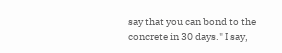say that you can bond to the concrete in 30 days." I say,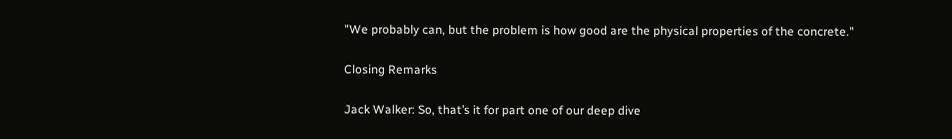"We probably can, but the problem is how good are the physical properties of the concrete."

Closing Remarks

Jack Walker: So, that’s it for part one of our deep dive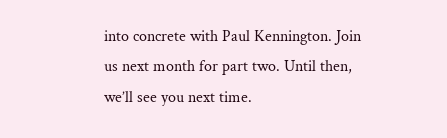into concrete with Paul Kennington. Join us next month for part two. Until then, we’ll see you next time.